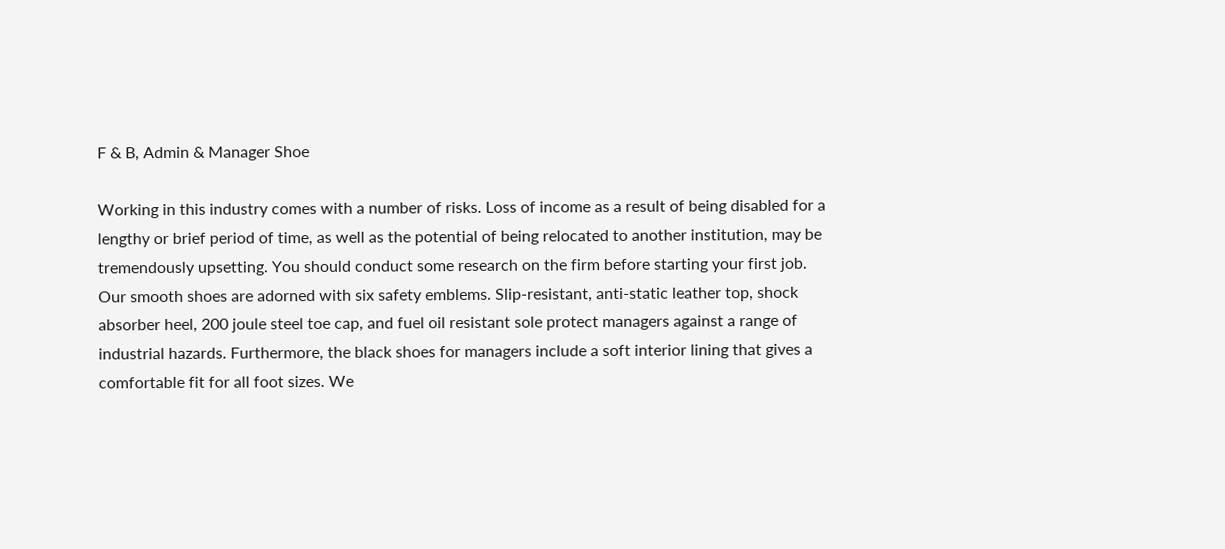F & B, Admin & Manager Shoe

Working in this industry comes with a number of risks. Loss of income as a result of being disabled for a lengthy or brief period of time, as well as the potential of being relocated to another institution, may be tremendously upsetting. You should conduct some research on the firm before starting your first job. Our smooth shoes are adorned with six safety emblems. Slip-resistant, anti-static leather top, shock absorber heel, 200 joule steel toe cap, and fuel oil resistant sole protect managers against a range of industrial hazards. Furthermore, the black shoes for managers include a soft interior lining that gives a comfortable fit for all foot sizes. We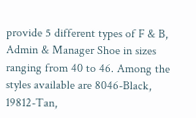provide 5 different types of F & B, Admin & Manager Shoe in sizes ranging from 40 to 46. Among the styles available are 8046-Black, 19812-Tan,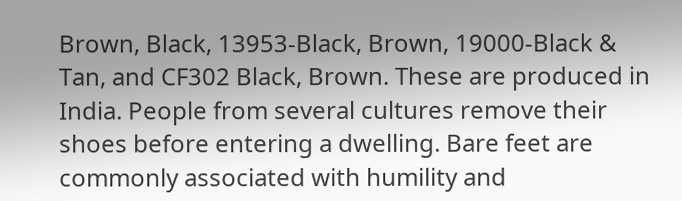Brown, Black, 13953-Black, Brown, 19000-Black & Tan, and CF302 Black, Brown. These are produced in India. People from several cultures remove their shoes before entering a dwelling. Bare feet are commonly associated with humility and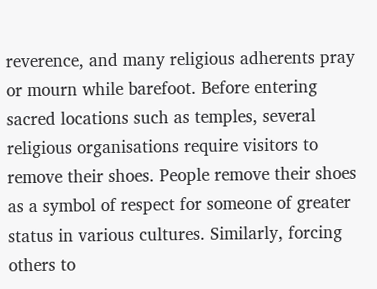reverence, and many religious adherents pray or mourn while barefoot. Before entering sacred locations such as temples, several religious organisations require visitors to remove their shoes. People remove their shoes as a symbol of respect for someone of greater status in various cultures. Similarly, forcing others to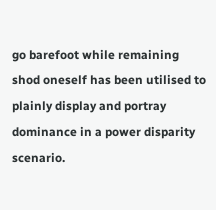go barefoot while remaining shod oneself has been utilised to plainly display and portray dominance in a power disparity scenario.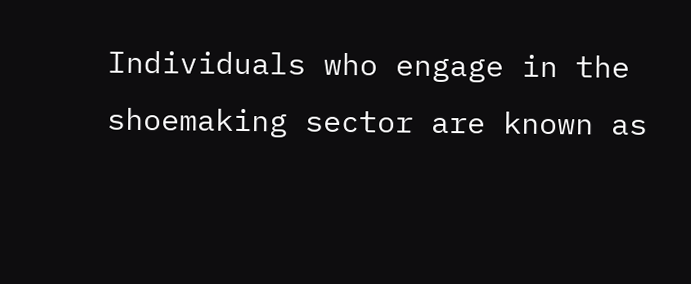Individuals who engage in the shoemaking sector are known as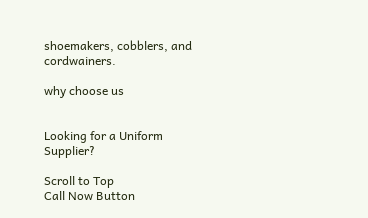shoemakers, cobblers, and cordwainers.

why choose us


Looking for a Uniform Supplier?

Scroll to Top
Call Now Button